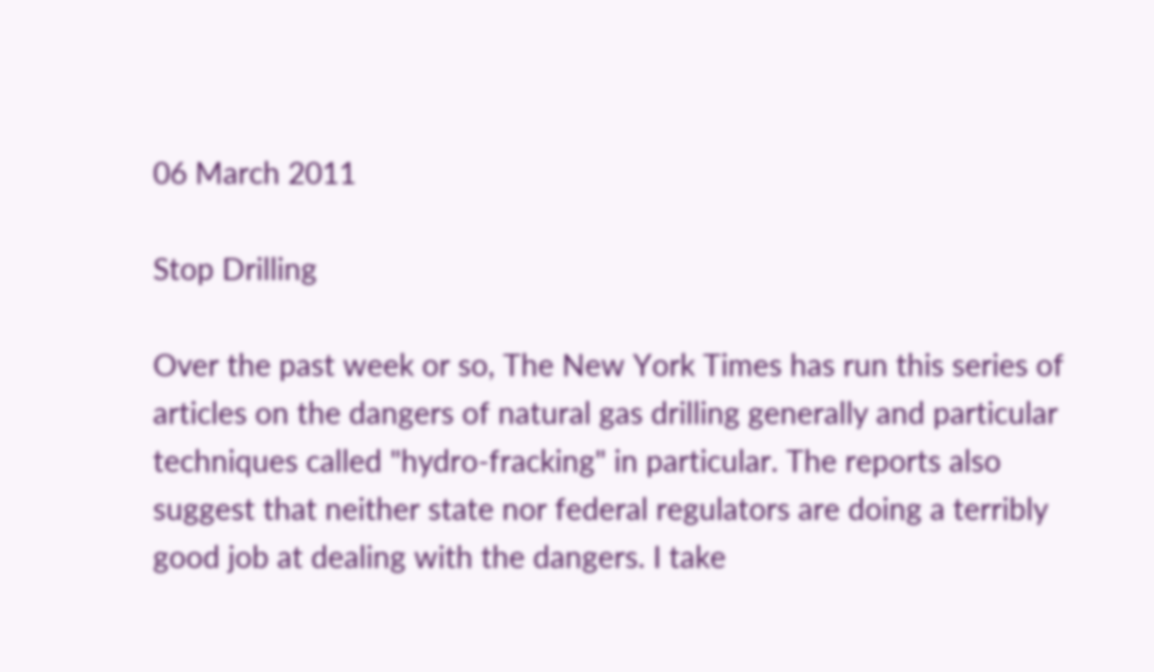06 March 2011

Stop Drilling

Over the past week or so, The New York Times has run this series of articles on the dangers of natural gas drilling generally and particular techniques called "hydro-fracking" in particular. The reports also suggest that neither state nor federal regulators are doing a terribly good job at dealing with the dangers. I take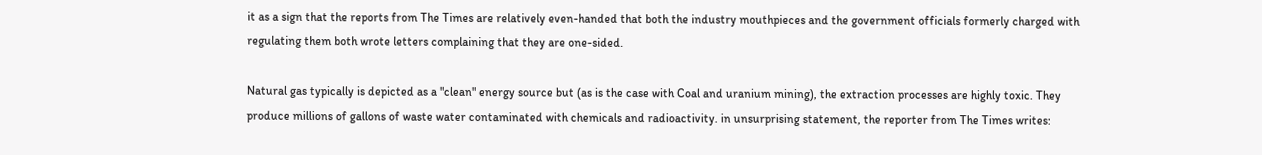it as a sign that the reports from The Times are relatively even-handed that both the industry mouthpieces and the government officials formerly charged with regulating them both wrote letters complaining that they are one-sided.

Natural gas typically is depicted as a "clean" energy source but (as is the case with Coal and uranium mining), the extraction processes are highly toxic. They produce millions of gallons of waste water contaminated with chemicals and radioactivity. in unsurprising statement, the reporter from The Times writes: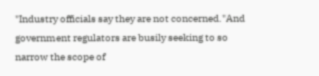"Industry officials say they are not concerned."And government regulators are busily seeking to so narrow the scope of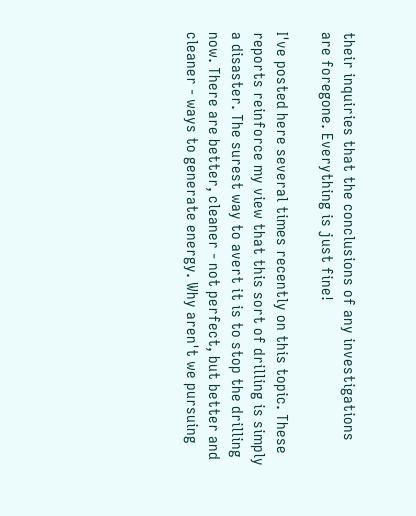their inquiries that the conclusions of any investigations are foregone. Everything is just fine!

I've posted here several times recently on this topic. These reports reinforce my view that this sort of drilling is simply a disaster. The surest way to avert it is to stop the drilling now. There are better, cleaner - not perfect, but better and cleaner - ways to generate energy. Why aren't we pursuing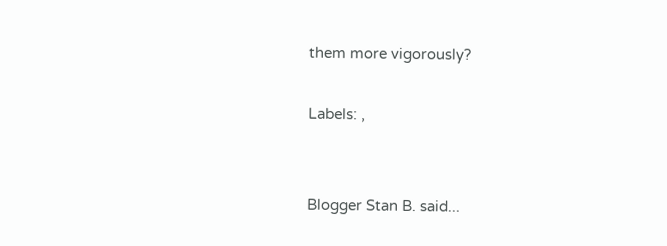them more vigorously?

Labels: ,


Blogger Stan B. said...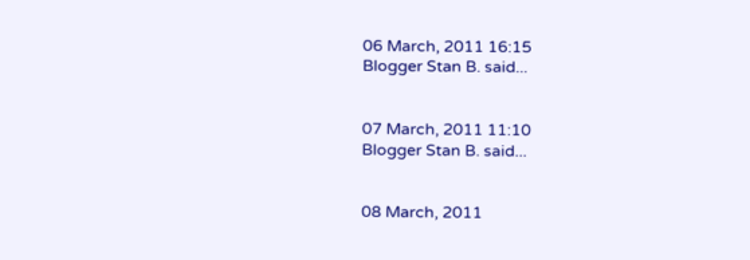06 March, 2011 16:15
Blogger Stan B. said...


07 March, 2011 11:10
Blogger Stan B. said...


08 March, 2011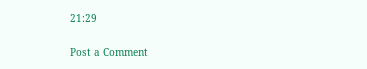21:29

Post a Comment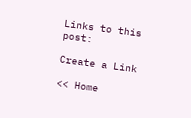Links to this post:

Create a Link

<< Home